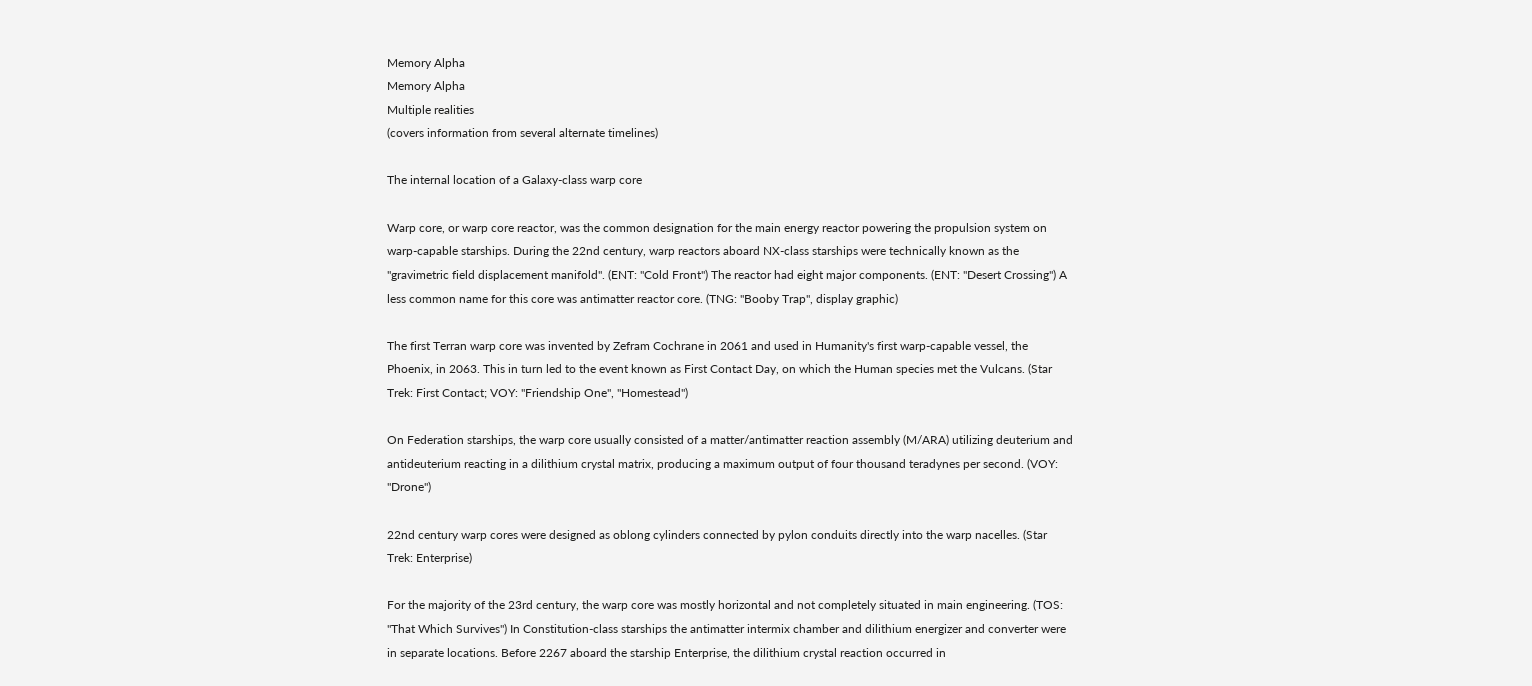Memory Alpha
Memory Alpha
Multiple realities
(covers information from several alternate timelines)

The internal location of a Galaxy-class warp core

Warp core, or warp core reactor, was the common designation for the main energy reactor powering the propulsion system on warp-capable starships. During the 22nd century, warp reactors aboard NX-class starships were technically known as the "gravimetric field displacement manifold". (ENT: "Cold Front") The reactor had eight major components. (ENT: "Desert Crossing") A less common name for this core was antimatter reactor core. (TNG: "Booby Trap", display graphic)

The first Terran warp core was invented by Zefram Cochrane in 2061 and used in Humanity's first warp-capable vessel, the Phoenix, in 2063. This in turn led to the event known as First Contact Day, on which the Human species met the Vulcans. (Star Trek: First Contact; VOY: "Friendship One", "Homestead")

On Federation starships, the warp core usually consisted of a matter/antimatter reaction assembly (M/ARA) utilizing deuterium and antideuterium reacting in a dilithium crystal matrix, producing a maximum output of four thousand teradynes per second. (VOY: "Drone")

22nd century warp cores were designed as oblong cylinders connected by pylon conduits directly into the warp nacelles. (Star Trek: Enterprise)

For the majority of the 23rd century, the warp core was mostly horizontal and not completely situated in main engineering. (TOS: "That Which Survives") In Constitution-class starships the antimatter intermix chamber and dilithium energizer and converter were in separate locations. Before 2267 aboard the starship Enterprise, the dilithium crystal reaction occurred in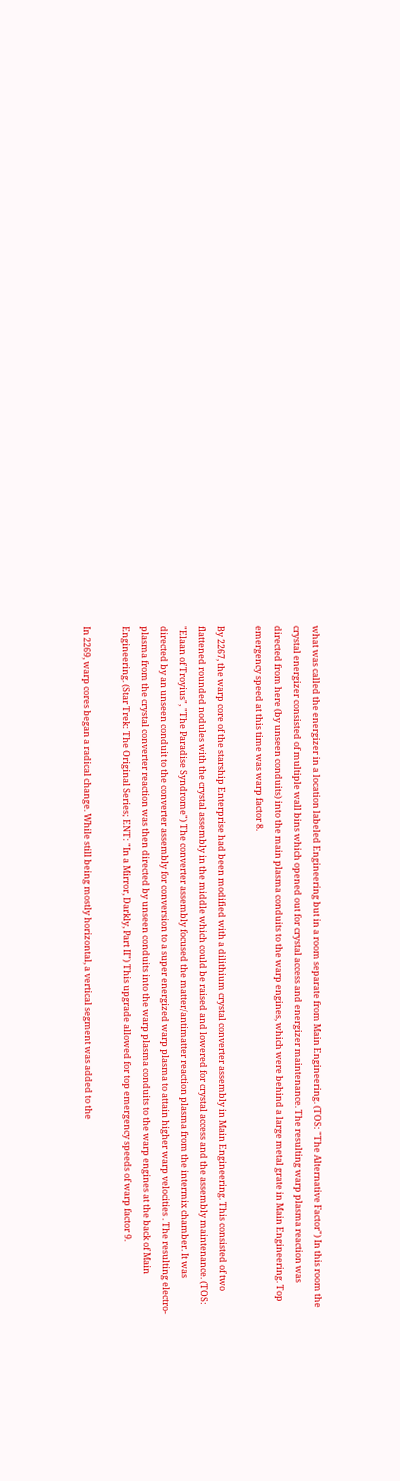what was called the energizer in a location labeled Engineering but in a room separate from Main Engineering. (TOS: "The Alternative Factor") In this room the crystal energizer consisted of multiple wall bins which opened out for crystal access and energizer maintenance. The resulting warp plasma reaction was directed from here (by unseen conduits) into the main plasma conduits to the warp engines, which were behind a large metal grate in Main Engineering. Top emergency speed at this time was warp factor 8.

By 2267, the warp core of the starship Enterprise had been modified with a dilithium crystal converter assembly in Main Engineering. This consisted of two flattened rounded nodules with the crystal assembly in the middle which could be raised and lowered for crystal access and the assembly maintenance. (TOS: "Elaan of Troyius", "The Paradise Syndrome") The converter assembly focused the matter/antimatter reaction plasma from the intermix chamber. It was directed by an unseen conduit to the converter assembly for conversion to a super energized warp plasma to attain higher warp velocities . The resulting electro-plasma from the crystal converter reaction was then directed by unseen conduits into the warp plasma conduits to the warp engines at the back of Main Engineering. (Star Trek: The Original Series; ENT: "In a Mirror, Darkly, Part II") This upgrade allowed for top emergency speeds of warp factor 9.

In 2269, warp cores began a radical change. While still being mostly horizontal, a vertical segment was added to the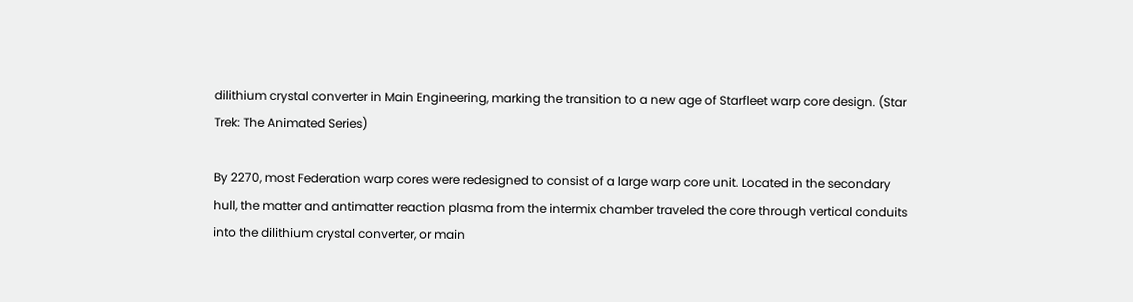dilithium crystal converter in Main Engineering, marking the transition to a new age of Starfleet warp core design. (Star Trek: The Animated Series)

By 2270, most Federation warp cores were redesigned to consist of a large warp core unit. Located in the secondary hull, the matter and antimatter reaction plasma from the intermix chamber traveled the core through vertical conduits into the dilithium crystal converter, or main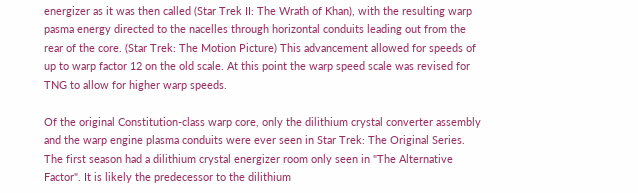energizer as it was then called (Star Trek II: The Wrath of Khan), with the resulting warp pasma energy directed to the nacelles through horizontal conduits leading out from the rear of the core. (Star Trek: The Motion Picture) This advancement allowed for speeds of up to warp factor 12 on the old scale. At this point the warp speed scale was revised for TNG to allow for higher warp speeds.

Of the original Constitution-class warp core, only the dilithium crystal converter assembly and the warp engine plasma conduits were ever seen in Star Trek: The Original Series. The first season had a dilithium crystal energizer room only seen in "The Alternative Factor". It is likely the predecessor to the dilithium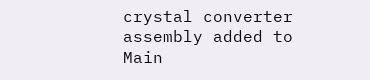crystal converter assembly added to Main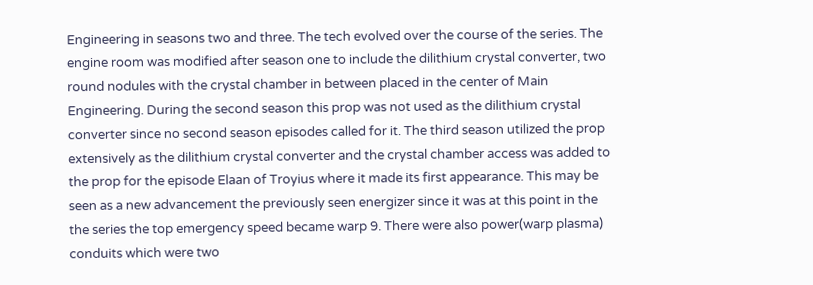Engineering in seasons two and three. The tech evolved over the course of the series. The engine room was modified after season one to include the dilithium crystal converter, two round nodules with the crystal chamber in between placed in the center of Main Engineering. During the second season this prop was not used as the dilithium crystal converter since no second season episodes called for it. The third season utilized the prop extensively as the dilithium crystal converter and the crystal chamber access was added to the prop for the episode Elaan of Troyius where it made its first appearance. This may be seen as a new advancement the previously seen energizer since it was at this point in the the series the top emergency speed became warp 9. There were also power(warp plasma) conduits which were two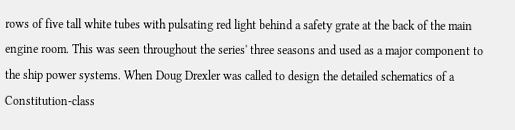rows of five tall white tubes with pulsating red light behind a safety grate at the back of the main engine room. This was seen throughout the series' three seasons and used as a major component to the ship power systems. When Doug Drexler was called to design the detailed schematics of a Constitution-class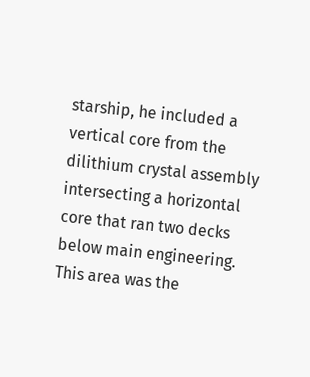starship, he included a vertical core from the dilithium crystal assembly intersecting a horizontal core that ran two decks below main engineering. This area was the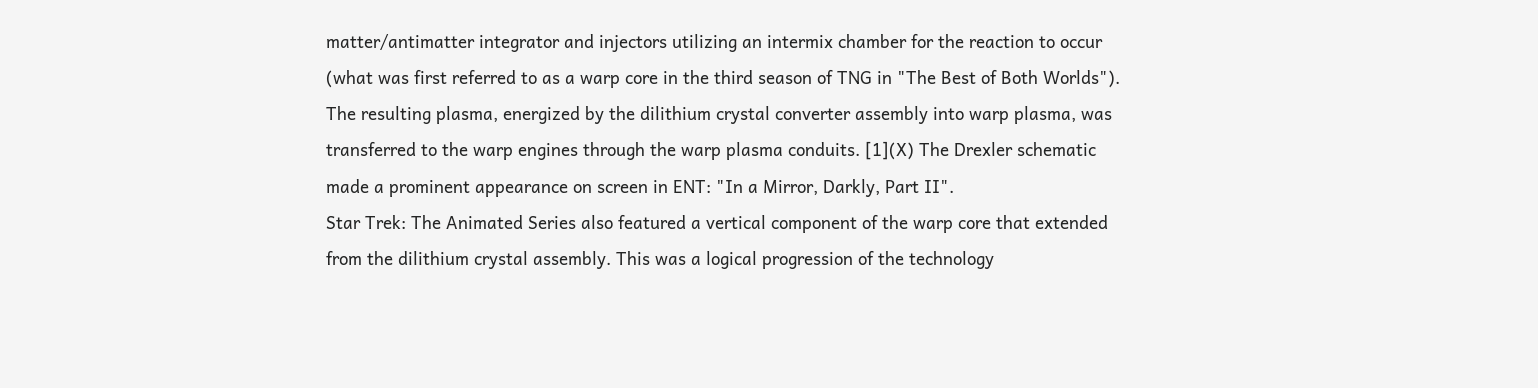matter/antimatter integrator and injectors utilizing an intermix chamber for the reaction to occur (what was first referred to as a warp core in the third season of TNG in "The Best of Both Worlds"). The resulting plasma, energized by the dilithium crystal converter assembly into warp plasma, was transferred to the warp engines through the warp plasma conduits. [1](X) The Drexler schematic made a prominent appearance on screen in ENT: "In a Mirror, Darkly, Part II".
Star Trek: The Animated Series also featured a vertical component of the warp core that extended from the dilithium crystal assembly. This was a logical progression of the technology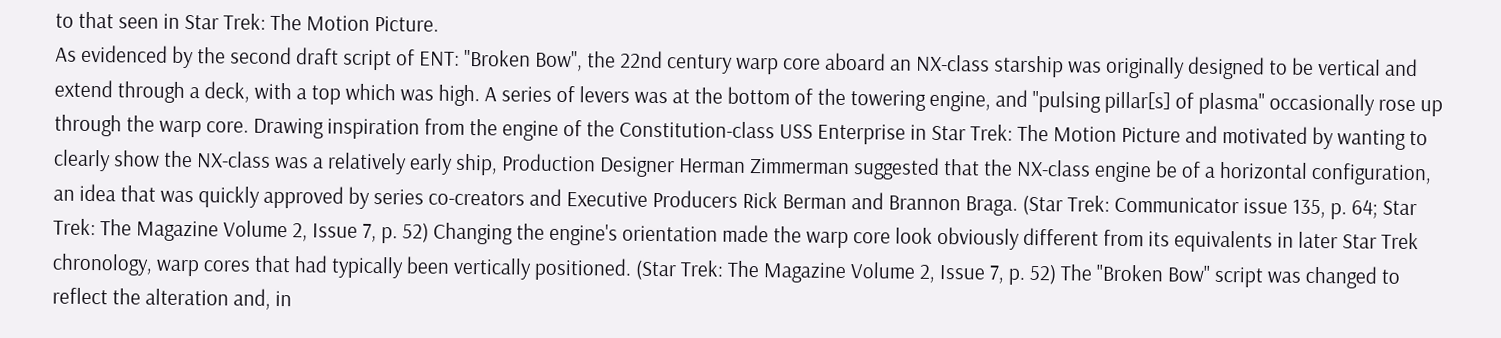to that seen in Star Trek: The Motion Picture.
As evidenced by the second draft script of ENT: "Broken Bow", the 22nd century warp core aboard an NX-class starship was originally designed to be vertical and extend through a deck, with a top which was high. A series of levers was at the bottom of the towering engine, and "pulsing pillar[s] of plasma" occasionally rose up through the warp core. Drawing inspiration from the engine of the Constitution-class USS Enterprise in Star Trek: The Motion Picture and motivated by wanting to clearly show the NX-class was a relatively early ship, Production Designer Herman Zimmerman suggested that the NX-class engine be of a horizontal configuration, an idea that was quickly approved by series co-creators and Executive Producers Rick Berman and Brannon Braga. (Star Trek: Communicator issue 135, p. 64; Star Trek: The Magazine Volume 2, Issue 7, p. 52) Changing the engine's orientation made the warp core look obviously different from its equivalents in later Star Trek chronology, warp cores that had typically been vertically positioned. (Star Trek: The Magazine Volume 2, Issue 7, p. 52) The "Broken Bow" script was changed to reflect the alteration and, in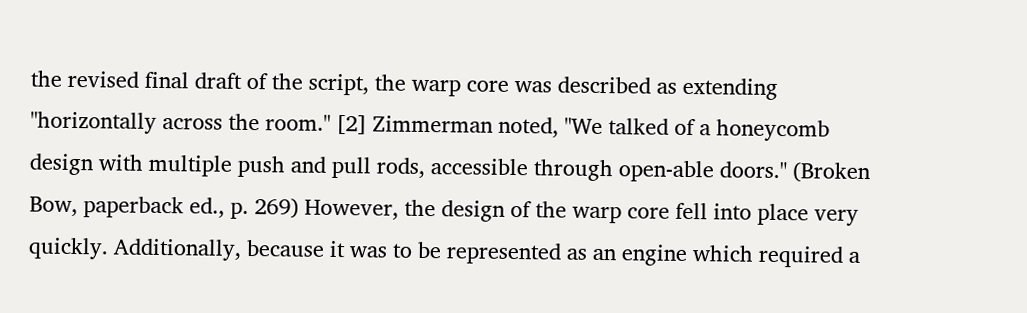the revised final draft of the script, the warp core was described as extending "horizontally across the room." [2] Zimmerman noted, "We talked of a honeycomb design with multiple push and pull rods, accessible through open-able doors." (Broken Bow, paperback ed., p. 269) However, the design of the warp core fell into place very quickly. Additionally, because it was to be represented as an engine which required a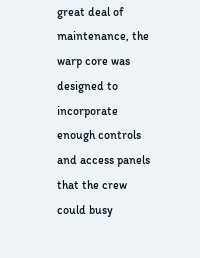great deal of maintenance, the warp core was designed to incorporate enough controls and access panels that the crew could busy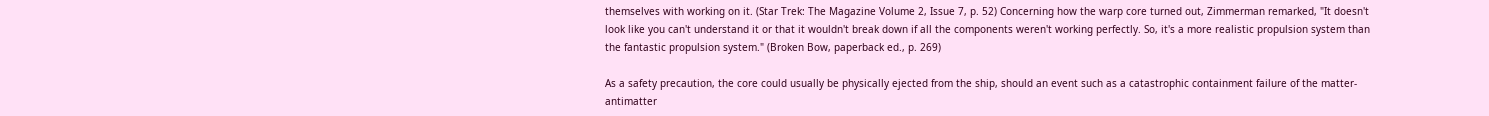themselves with working on it. (Star Trek: The Magazine Volume 2, Issue 7, p. 52) Concerning how the warp core turned out, Zimmerman remarked, "It doesn't look like you can't understand it or that it wouldn't break down if all the components weren't working perfectly. So, it's a more realistic propulsion system than the fantastic propulsion system." (Broken Bow, paperback ed., p. 269)

As a safety precaution, the core could usually be physically ejected from the ship, should an event such as a catastrophic containment failure of the matter-antimatter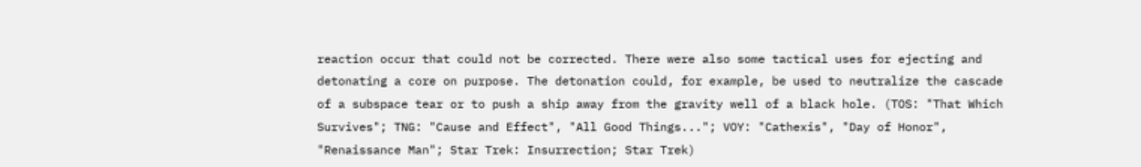reaction occur that could not be corrected. There were also some tactical uses for ejecting and detonating a core on purpose. The detonation could, for example, be used to neutralize the cascade of a subspace tear or to push a ship away from the gravity well of a black hole. (TOS: "That Which Survives"; TNG: "Cause and Effect", "All Good Things..."; VOY: "Cathexis", "Day of Honor", "Renaissance Man"; Star Trek: Insurrection; Star Trek)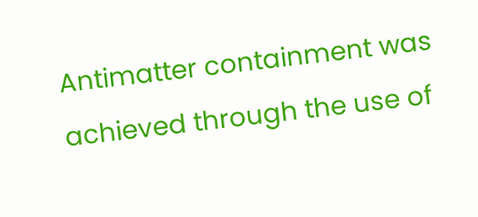Antimatter containment was achieved through the use of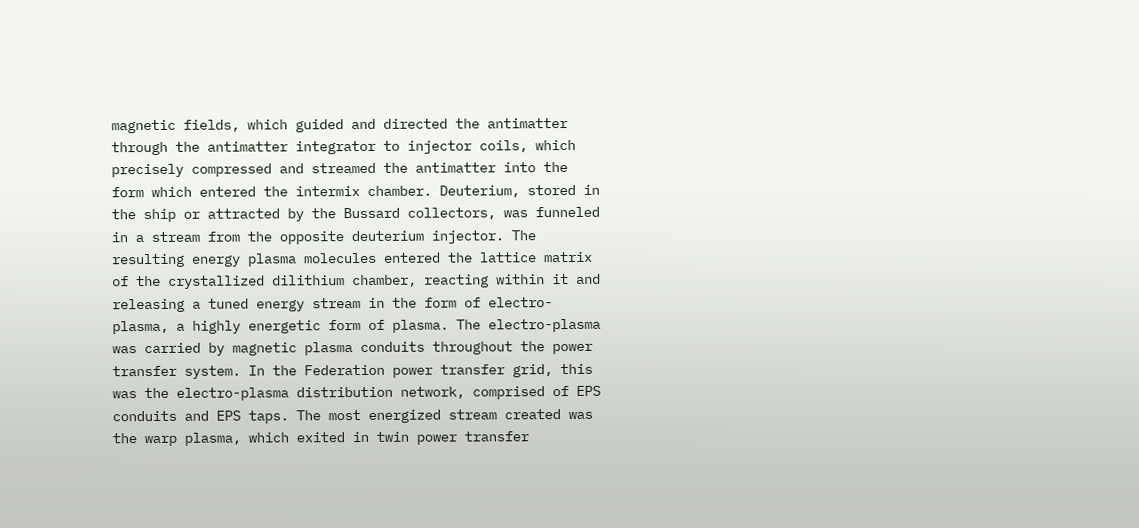magnetic fields, which guided and directed the antimatter through the antimatter integrator to injector coils, which precisely compressed and streamed the antimatter into the form which entered the intermix chamber. Deuterium, stored in the ship or attracted by the Bussard collectors, was funneled in a stream from the opposite deuterium injector. The resulting energy plasma molecules entered the lattice matrix of the crystallized dilithium chamber, reacting within it and releasing a tuned energy stream in the form of electro-plasma, a highly energetic form of plasma. The electro-plasma was carried by magnetic plasma conduits throughout the power transfer system. In the Federation power transfer grid, this was the electro-plasma distribution network, comprised of EPS conduits and EPS taps. The most energized stream created was the warp plasma, which exited in twin power transfer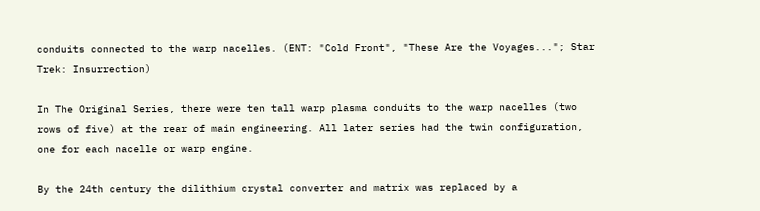conduits connected to the warp nacelles. (ENT: "Cold Front", "These Are the Voyages..."; Star Trek: Insurrection)

In The Original Series, there were ten tall warp plasma conduits to the warp nacelles (two rows of five) at the rear of main engineering. All later series had the twin configuration, one for each nacelle or warp engine.

By the 24th century the dilithium crystal converter and matrix was replaced by a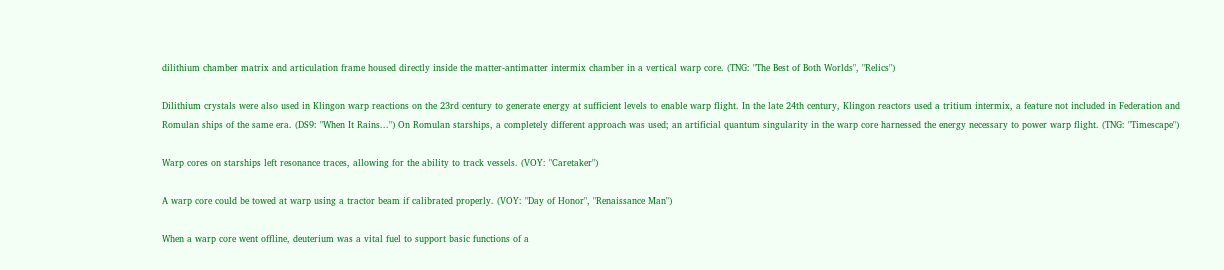dilithium chamber matrix and articulation frame housed directly inside the matter-antimatter intermix chamber in a vertical warp core. (TNG: "The Best of Both Worlds", "Relics")

Dilithium crystals were also used in Klingon warp reactions on the 23rd century to generate energy at sufficient levels to enable warp flight. In the late 24th century, Klingon reactors used a tritium intermix, a feature not included in Federation and Romulan ships of the same era. (DS9: "When It Rains...") On Romulan starships, a completely different approach was used; an artificial quantum singularity in the warp core harnessed the energy necessary to power warp flight. (TNG: "Timescape")

Warp cores on starships left resonance traces, allowing for the ability to track vessels. (VOY: "Caretaker")

A warp core could be towed at warp using a tractor beam if calibrated properly. (VOY: "Day of Honor", "Renaissance Man")

When a warp core went offline, deuterium was a vital fuel to support basic functions of a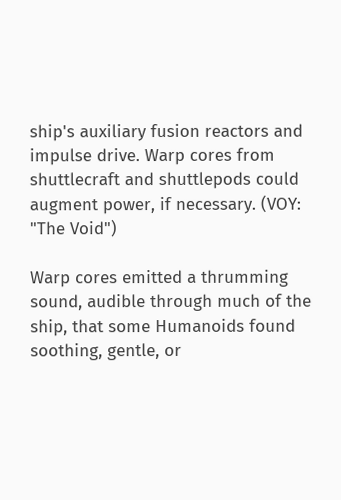ship's auxiliary fusion reactors and impulse drive. Warp cores from shuttlecraft and shuttlepods could augment power, if necessary. (VOY: "The Void")

Warp cores emitted a thrumming sound, audible through much of the ship, that some Humanoids found soothing, gentle, or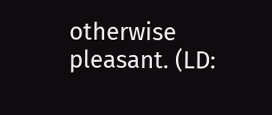otherwise pleasant. (LD: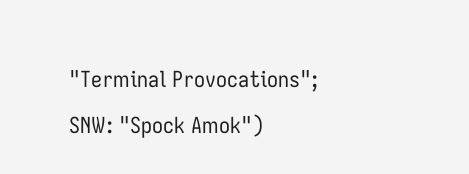"Terminal Provocations"; SNW: "Spock Amok")